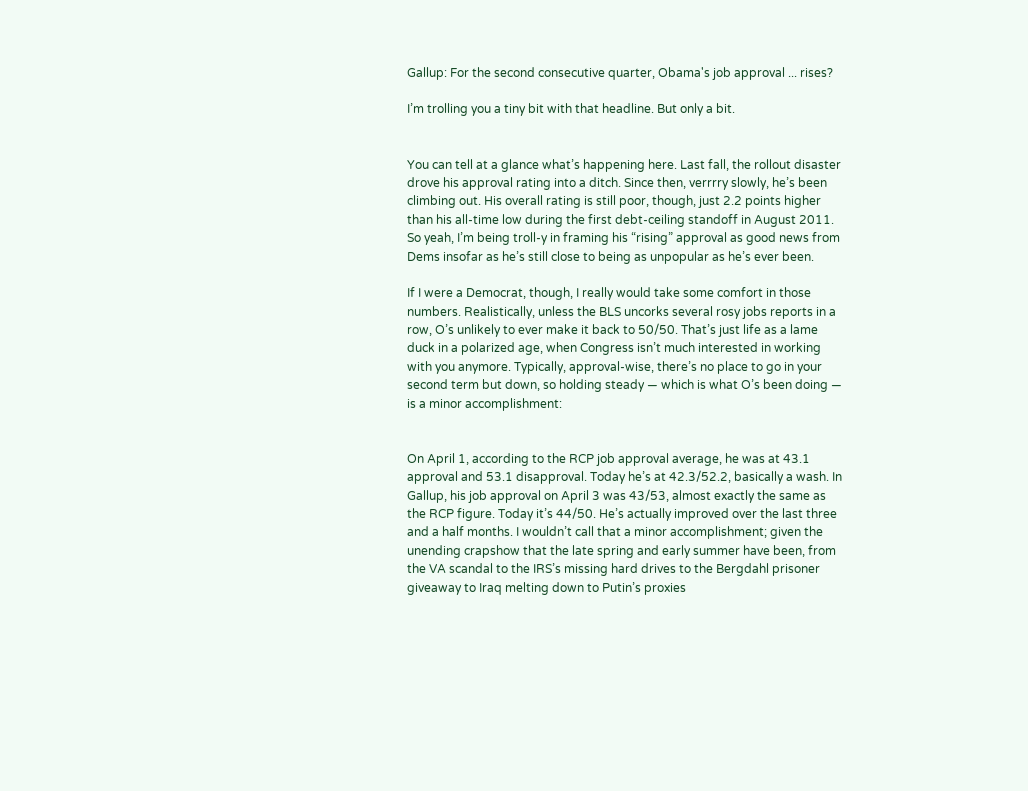Gallup: For the second consecutive quarter, Obama's job approval ... rises?

I’m trolling you a tiny bit with that headline. But only a bit.


You can tell at a glance what’s happening here. Last fall, the rollout disaster drove his approval rating into a ditch. Since then, verrrry slowly, he’s been climbing out. His overall rating is still poor, though, just 2.2 points higher than his all-time low during the first debt-ceiling standoff in August 2011. So yeah, I’m being troll-y in framing his “rising” approval as good news from Dems insofar as he’s still close to being as unpopular as he’s ever been.

If I were a Democrat, though, I really would take some comfort in those numbers. Realistically, unless the BLS uncorks several rosy jobs reports in a row, O’s unlikely to ever make it back to 50/50. That’s just life as a lame duck in a polarized age, when Congress isn’t much interested in working with you anymore. Typically, approval-wise, there’s no place to go in your second term but down, so holding steady — which is what O’s been doing — is a minor accomplishment:


On April 1, according to the RCP job approval average, he was at 43.1 approval and 53.1 disapproval. Today he’s at 42.3/52.2, basically a wash. In Gallup, his job approval on April 3 was 43/53, almost exactly the same as the RCP figure. Today it’s 44/50. He’s actually improved over the last three and a half months. I wouldn’t call that a minor accomplishment; given the unending crapshow that the late spring and early summer have been, from the VA scandal to the IRS’s missing hard drives to the Bergdahl prisoner giveaway to Iraq melting down to Putin’s proxies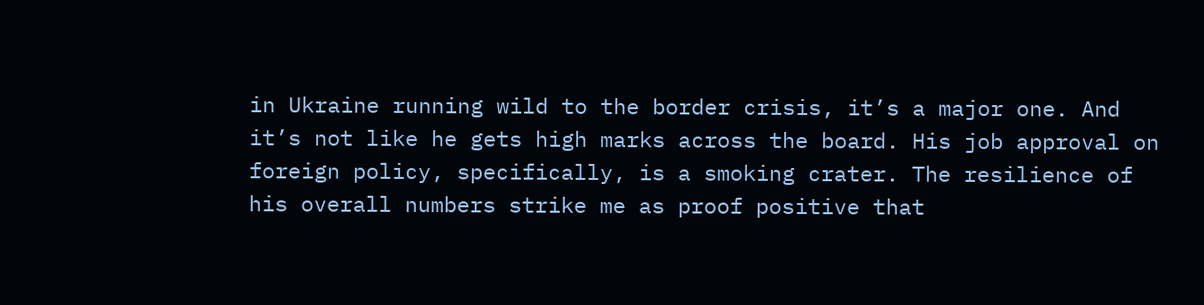in Ukraine running wild to the border crisis, it’s a major one. And it’s not like he gets high marks across the board. His job approval on foreign policy, specifically, is a smoking crater. The resilience of his overall numbers strike me as proof positive that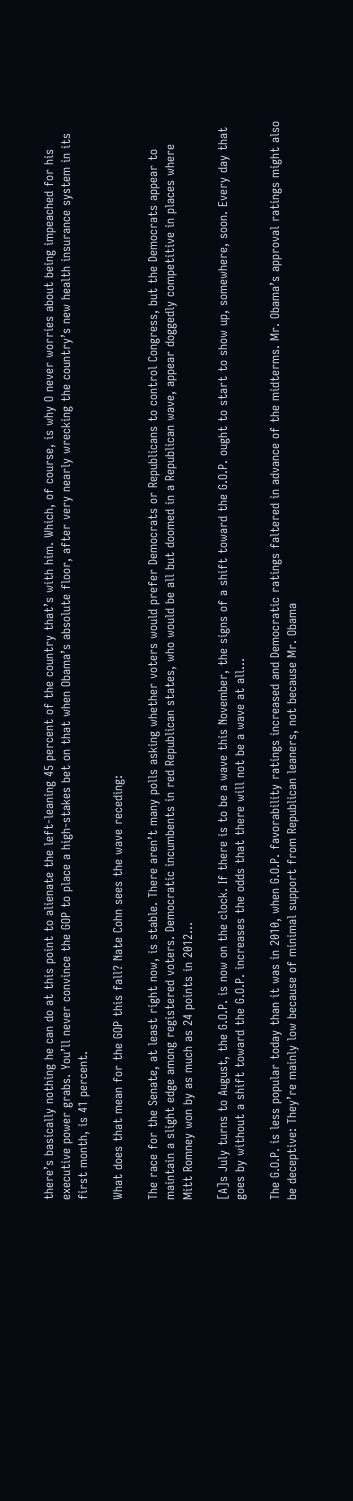there’s basically nothing he can do at this point to alienate the left-leaning 45 percent of the country that’s with him. Which, of course, is why O never worries about being impeached for his executive power grabs. You’ll never convince the GOP to place a high-stakes bet on that when Obama’s absolute floor, after very nearly wrecking the country’s new health insurance system in its first month, is 41 percent.

What does that mean for the GOP this fall? Nate Cohn sees the wave receding:

The race for the Senate, at least right now, is stable. There aren’t many polls asking whether voters would prefer Democrats or Republicans to control Congress, but the Democrats appear to maintain a slight edge among registered voters. Democratic incumbents in red Republican states, who would be all but doomed in a Republican wave, appear doggedly competitive in places where Mitt Romney won by as much as 24 points in 2012…

[A]s July turns to August, the G.O.P. is now on the clock. If there is to be a wave this November, the signs of a shift toward the G.O.P. ought to start to show up, somewhere, soon. Every day that goes by without a shift toward the G.O.P. increases the odds that there will not be a wave at all…

The G.O.P. is less popular today than it was in 2010, when G.O.P. favorability ratings increased and Democratic ratings faltered in advance of the midterms. Mr. Obama’s approval ratings might also be deceptive: They’re mainly low because of minimal support from Republican leaners, not because Mr. Obama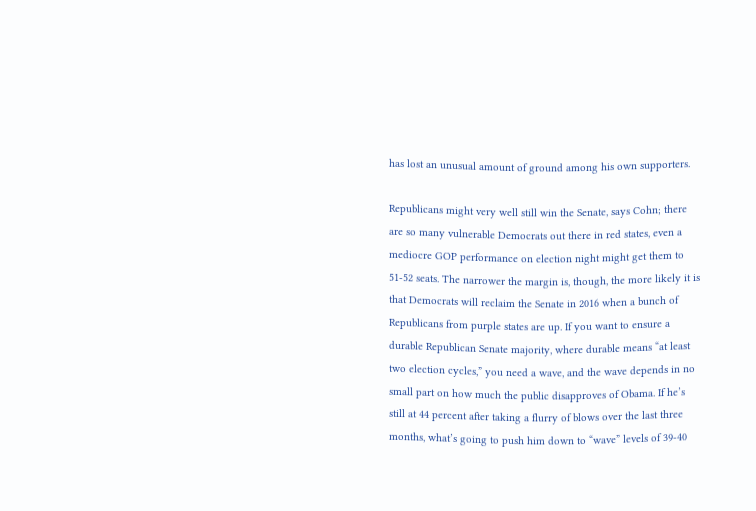has lost an unusual amount of ground among his own supporters.

Republicans might very well still win the Senate, says Cohn; there are so many vulnerable Democrats out there in red states, even a mediocre GOP performance on election night might get them to 51-52 seats. The narrower the margin is, though, the more likely it is that Democrats will reclaim the Senate in 2016 when a bunch of Republicans from purple states are up. If you want to ensure a durable Republican Senate majority, where durable means “at least two election cycles,” you need a wave, and the wave depends in no small part on how much the public disapproves of Obama. If he’s still at 44 percent after taking a flurry of blows over the last three months, what’s going to push him down to “wave” levels of 39-40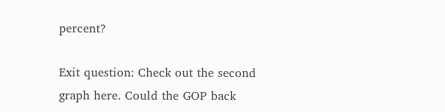percent?

Exit question: Check out the second graph here. Could the GOP back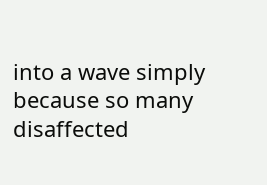into a wave simply because so many disaffected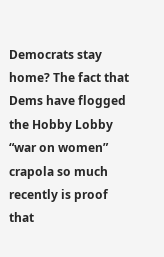Democrats stay home? The fact that Dems have flogged the Hobby Lobby “war on women” crapola so much recently is proof that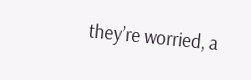they’re worried, a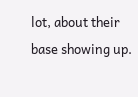lot, about their base showing up.